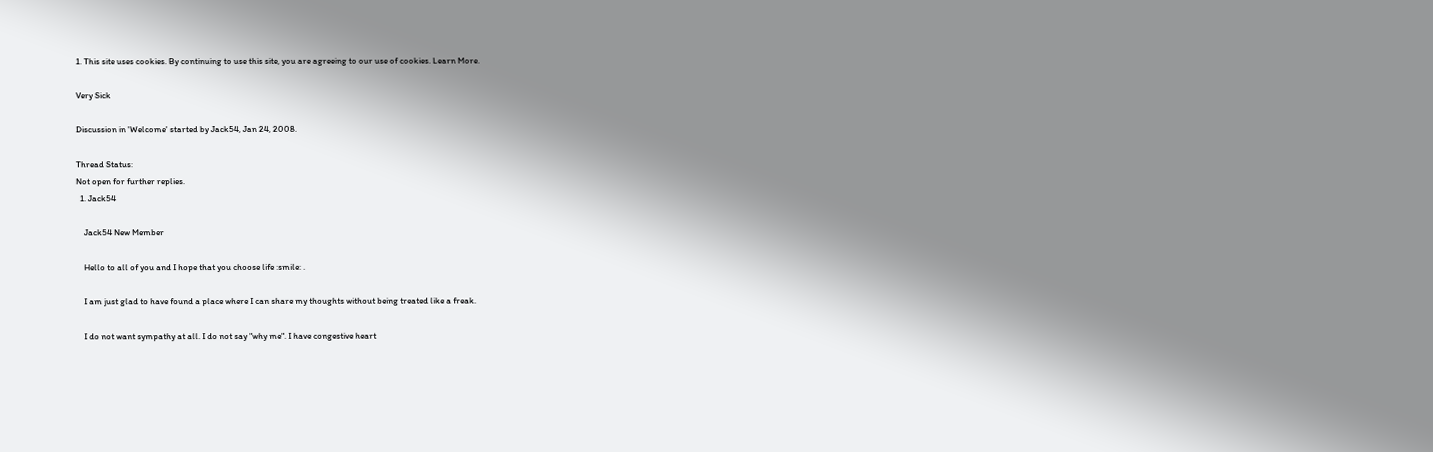1. This site uses cookies. By continuing to use this site, you are agreeing to our use of cookies. Learn More.

Very Sick

Discussion in 'Welcome' started by Jack54, Jan 24, 2008.

Thread Status:
Not open for further replies.
  1. Jack54

    Jack54 New Member

    Hello to all of you and I hope that you choose life :smile: .

    I am just glad to have found a place where I can share my thoughts without being treated like a freak.

    I do not want sympathy at all. I do not say "why me". I have congestive heart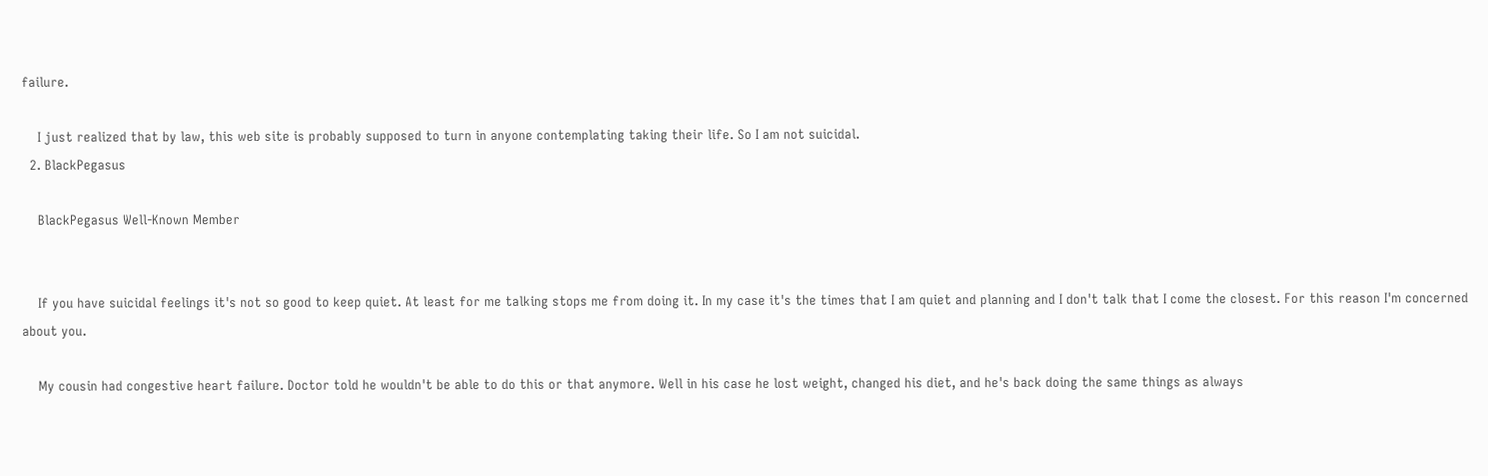failure.

    I just realized that by law, this web site is probably supposed to turn in anyone contemplating taking their life. So I am not suicidal.
  2. BlackPegasus

    BlackPegasus Well-Known Member


    If you have suicidal feelings it's not so good to keep quiet. At least for me talking stops me from doing it. In my case it's the times that I am quiet and planning and I don't talk that I come the closest. For this reason I'm concerned about you.

    My cousin had congestive heart failure. Doctor told he wouldn't be able to do this or that anymore. Well in his case he lost weight, changed his diet, and he's back doing the same things as always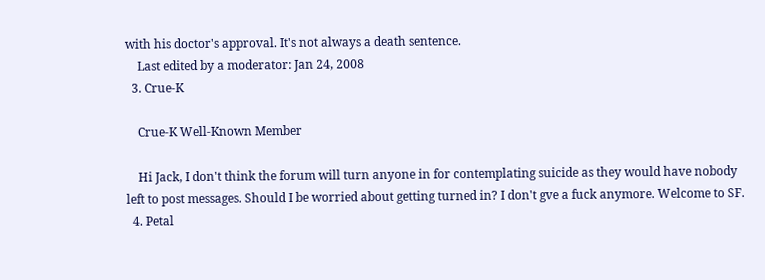with his doctor's approval. It's not always a death sentence.
    Last edited by a moderator: Jan 24, 2008
  3. Crue-K

    Crue-K Well-Known Member

    Hi Jack, I don't think the forum will turn anyone in for contemplating suicide as they would have nobody left to post messages. Should I be worried about getting turned in? I don't gve a fuck anymore. Welcome to SF.
  4. Petal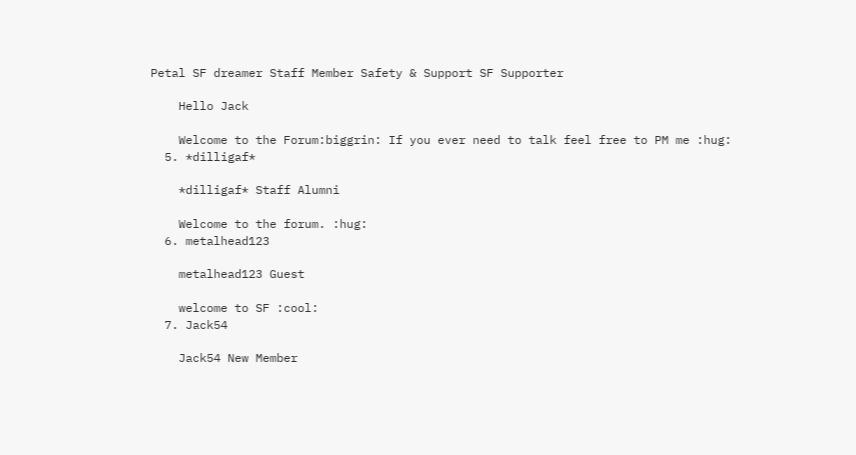Petal SF dreamer Staff Member Safety & Support SF Supporter

    Hello Jack

    Welcome to the Forum:biggrin: If you ever need to talk feel free to PM me :hug:
  5. *dilligaf*

    *dilligaf* Staff Alumni

    Welcome to the forum. :hug:
  6. metalhead123

    metalhead123 Guest

    welcome to SF :cool:
  7. Jack54

    Jack54 New Member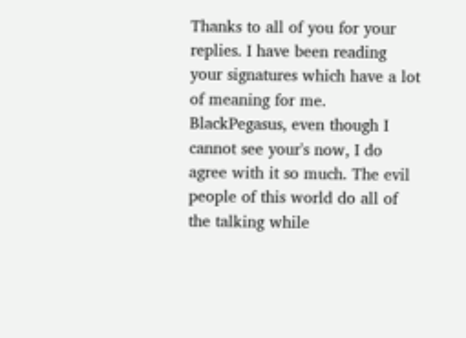Thanks to all of you for your replies. I have been reading your signatures which have a lot of meaning for me. BlackPegasus, even though I cannot see your's now, I do agree with it so much. The evil people of this world do all of the talking while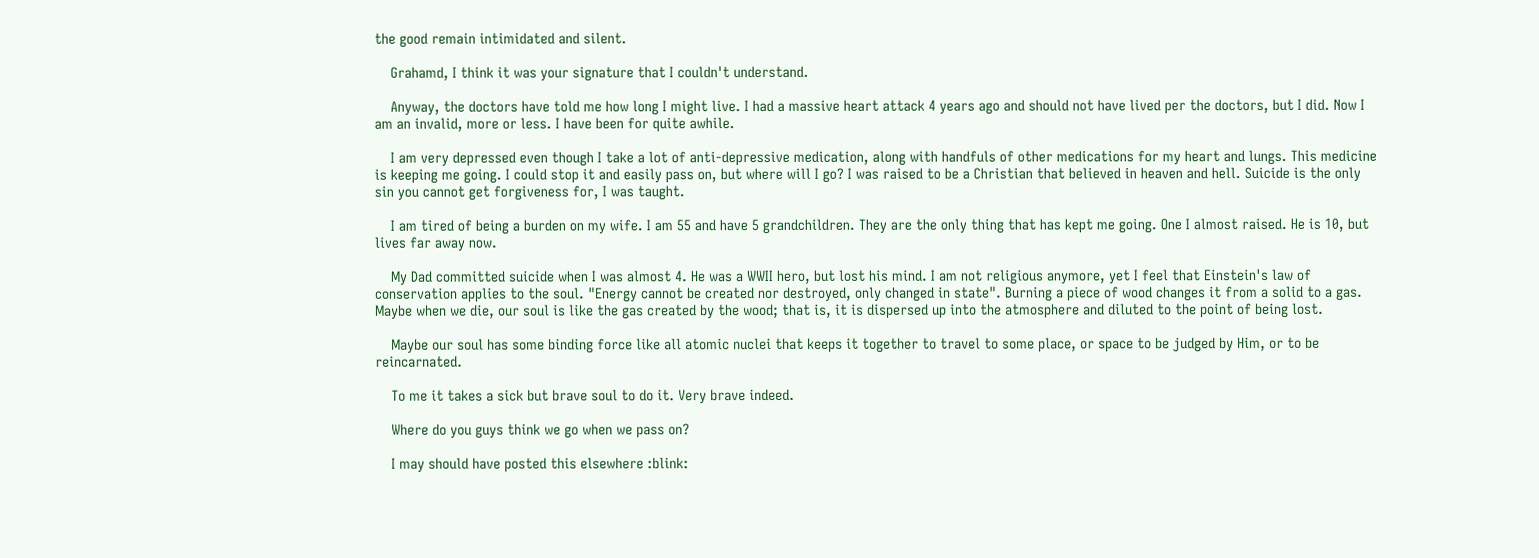the good remain intimidated and silent.

    Grahamd, I think it was your signature that I couldn't understand.

    Anyway, the doctors have told me how long I might live. I had a massive heart attack 4 years ago and should not have lived per the doctors, but I did. Now I am an invalid, more or less. I have been for quite awhile.

    I am very depressed even though I take a lot of anti-depressive medication, along with handfuls of other medications for my heart and lungs. This medicine is keeping me going. I could stop it and easily pass on, but where will I go? I was raised to be a Christian that believed in heaven and hell. Suicide is the only sin you cannot get forgiveness for, I was taught.

    I am tired of being a burden on my wife. I am 55 and have 5 grandchildren. They are the only thing that has kept me going. One I almost raised. He is 10, but lives far away now.

    My Dad committed suicide when I was almost 4. He was a WWII hero, but lost his mind. I am not religious anymore, yet I feel that Einstein's law of conservation applies to the soul. "Energy cannot be created nor destroyed, only changed in state". Burning a piece of wood changes it from a solid to a gas. Maybe when we die, our soul is like the gas created by the wood; that is, it is dispersed up into the atmosphere and diluted to the point of being lost.

    Maybe our soul has some binding force like all atomic nuclei that keeps it together to travel to some place, or space to be judged by Him, or to be reincarnated.

    To me it takes a sick but brave soul to do it. Very brave indeed.

    Where do you guys think we go when we pass on?

    I may should have posted this elsewhere :blink: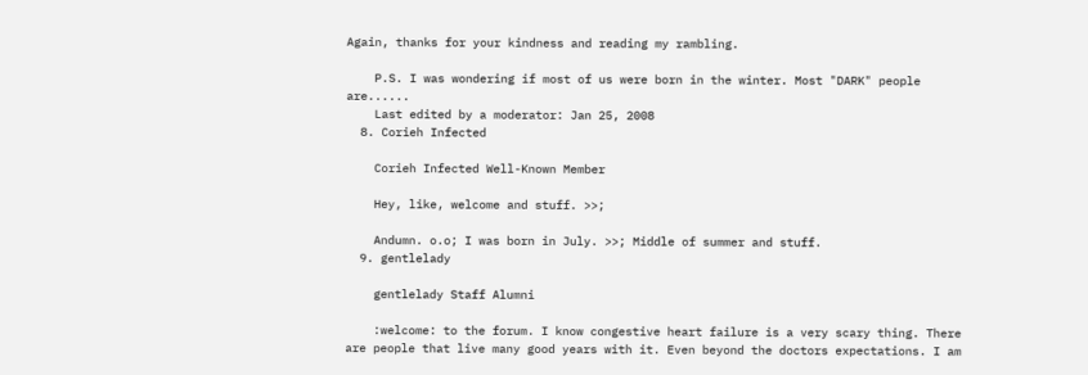Again, thanks for your kindness and reading my rambling.

    P.S. I was wondering if most of us were born in the winter. Most "DARK" people are......
    Last edited by a moderator: Jan 25, 2008
  8. Corieh Infected

    Corieh Infected Well-Known Member

    Hey, like, welcome and stuff. >>;

    Andumn. o.o; I was born in July. >>; Middle of summer and stuff.
  9. gentlelady

    gentlelady Staff Alumni

    :welcome: to the forum. I know congestive heart failure is a very scary thing. There are people that live many good years with it. Even beyond the doctors expectations. I am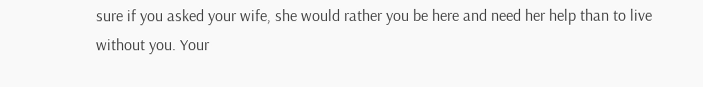sure if you asked your wife, she would rather you be here and need her help than to live without you. Your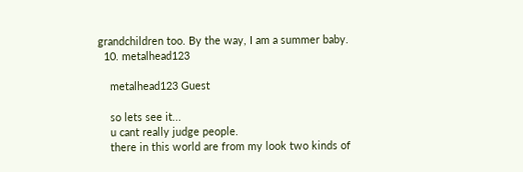grandchildren too. By the way, I am a summer baby.
  10. metalhead123

    metalhead123 Guest

    so lets see it...
    u cant really judge people.
    there in this world are from my look two kinds of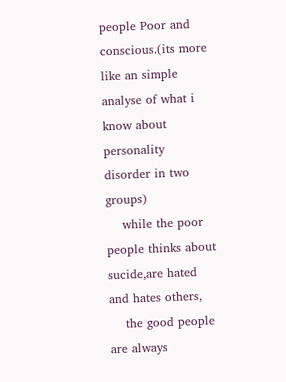people Poor and conscious.(its more like an simple analyse of what i know about personality disorder in two groups)
    while the poor people thinks about sucide,are hated and hates others,
    the good people are always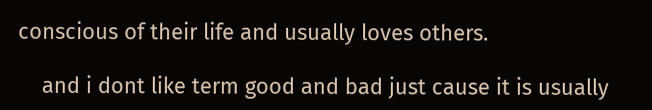conscious of their life and usually loves others.

    and i dont like term good and bad just cause it is usually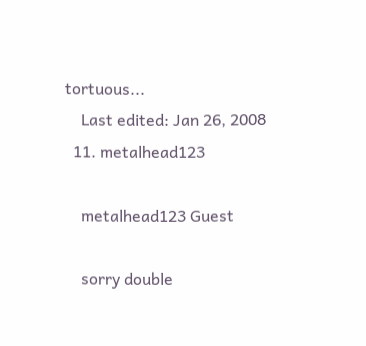tortuous...
    Last edited: Jan 26, 2008
  11. metalhead123

    metalhead123 Guest

    sorry double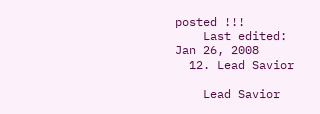posted !!!
    Last edited: Jan 26, 2008
  12. Lead Savior

    Lead Savior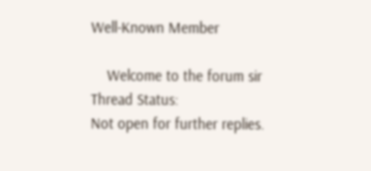Well-Known Member

    Welcome to the forum sir
Thread Status:
Not open for further replies.